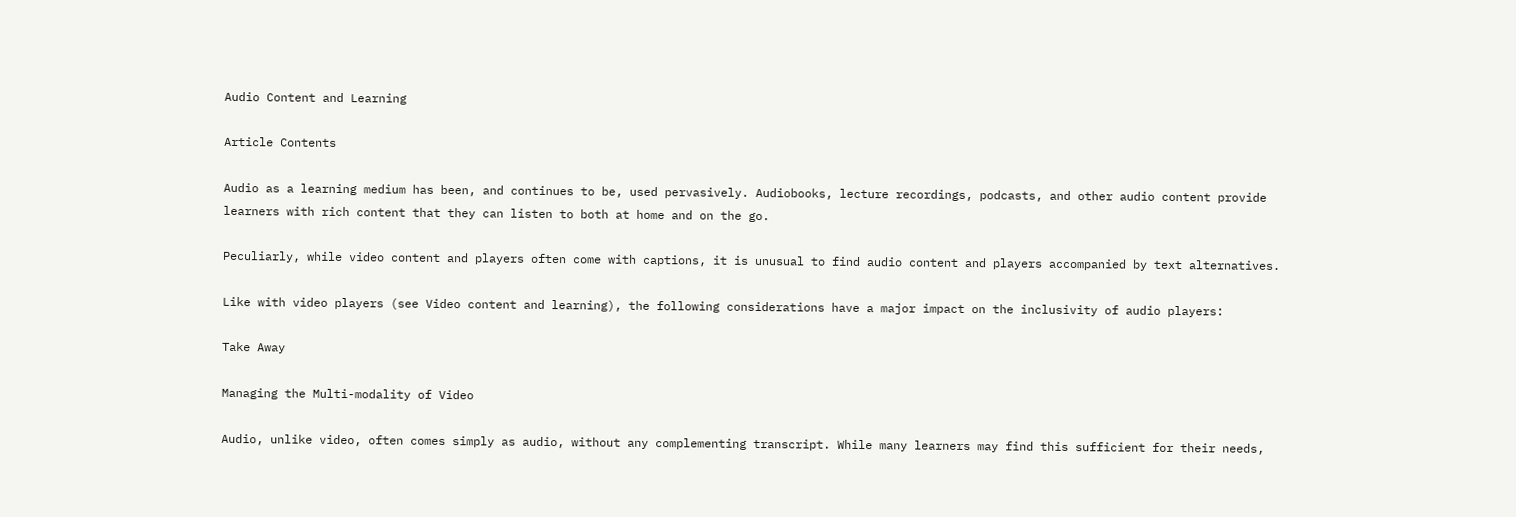Audio Content and Learning

Article Contents

Audio as a learning medium has been, and continues to be, used pervasively. Audiobooks, lecture recordings, podcasts, and other audio content provide learners with rich content that they can listen to both at home and on the go.

Peculiarly, while video content and players often come with captions, it is unusual to find audio content and players accompanied by text alternatives.

Like with video players (see Video content and learning), the following considerations have a major impact on the inclusivity of audio players:

Take Away

Managing the Multi-modality of Video

Audio, unlike video, often comes simply as audio, without any complementing transcript. While many learners may find this sufficient for their needs,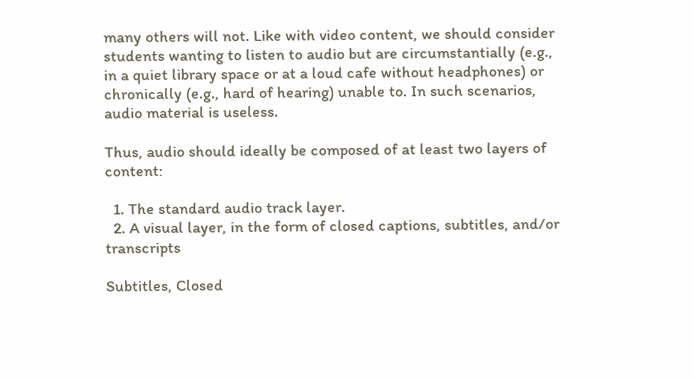many others will not. Like with video content, we should consider students wanting to listen to audio but are circumstantially (e.g., in a quiet library space or at a loud cafe without headphones) or chronically (e.g., hard of hearing) unable to. In such scenarios, audio material is useless.

Thus, audio should ideally be composed of at least two layers of content:

  1. The standard audio track layer.
  2. A visual layer, in the form of closed captions, subtitles, and/or transcripts

Subtitles, Closed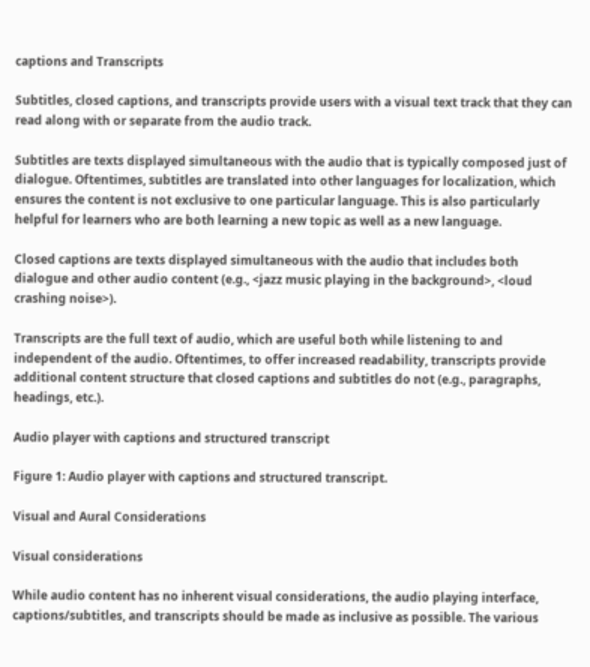captions and Transcripts

Subtitles, closed captions, and transcripts provide users with a visual text track that they can read along with or separate from the audio track.

Subtitles are texts displayed simultaneous with the audio that is typically composed just of dialogue. Oftentimes, subtitles are translated into other languages for localization, which ensures the content is not exclusive to one particular language. This is also particularly helpful for learners who are both learning a new topic as well as a new language.

Closed captions are texts displayed simultaneous with the audio that includes both dialogue and other audio content (e.g., <jazz music playing in the background>, <loud crashing noise>).

Transcripts are the full text of audio, which are useful both while listening to and independent of the audio. Oftentimes, to offer increased readability, transcripts provide additional content structure that closed captions and subtitles do not (e.g., paragraphs, headings, etc.).

Audio player with captions and structured transcript

Figure 1: Audio player with captions and structured transcript.

Visual and Aural Considerations

Visual considerations

While audio content has no inherent visual considerations, the audio playing interface, captions/subtitles, and transcripts should be made as inclusive as possible. The various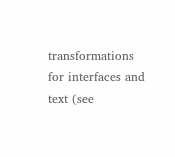transformations for interfaces and text (see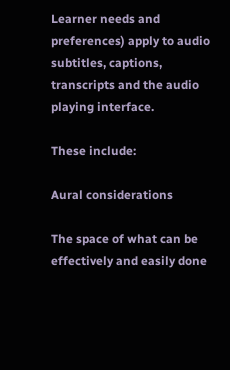Learner needs and preferences) apply to audio subtitles, captions, transcripts and the audio playing interface.

These include:

Aural considerations

The space of what can be effectively and easily done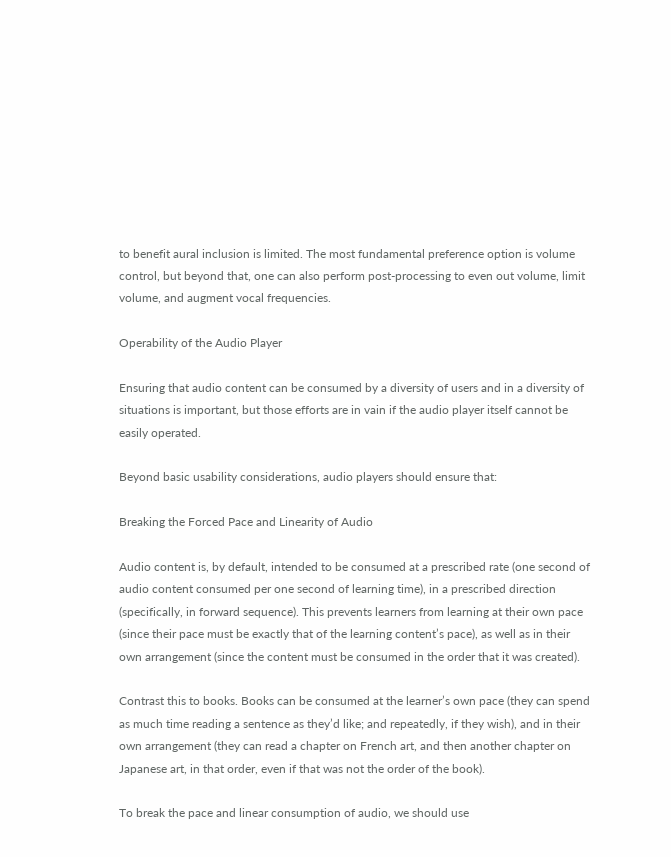to benefit aural inclusion is limited. The most fundamental preference option is volume control, but beyond that, one can also perform post-processing to even out volume, limit volume, and augment vocal frequencies.

Operability of the Audio Player

Ensuring that audio content can be consumed by a diversity of users and in a diversity of situations is important, but those efforts are in vain if the audio player itself cannot be easily operated.

Beyond basic usability considerations, audio players should ensure that:

Breaking the Forced Pace and Linearity of Audio

Audio content is, by default, intended to be consumed at a prescribed rate (one second of audio content consumed per one second of learning time), in a prescribed direction (specifically, in forward sequence). This prevents learners from learning at their own pace (since their pace must be exactly that of the learning content’s pace), as well as in their own arrangement (since the content must be consumed in the order that it was created).

Contrast this to books. Books can be consumed at the learner’s own pace (they can spend as much time reading a sentence as they’d like; and repeatedly, if they wish), and in their own arrangement (they can read a chapter on French art, and then another chapter on Japanese art, in that order, even if that was not the order of the book).

To break the pace and linear consumption of audio, we should use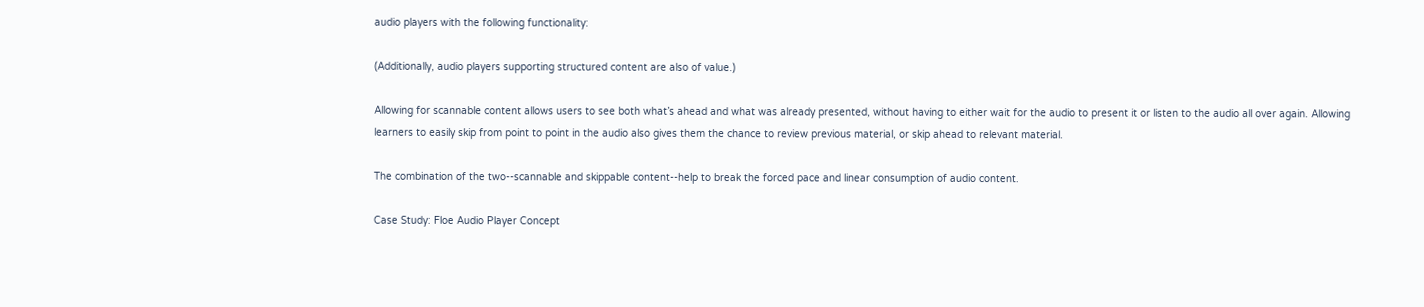audio players with the following functionality:

(Additionally, audio players supporting structured content are also of value.)

Allowing for scannable content allows users to see both what’s ahead and what was already presented, without having to either wait for the audio to present it or listen to the audio all over again. Allowing learners to easily skip from point to point in the audio also gives them the chance to review previous material, or skip ahead to relevant material.

The combination of the two--scannable and skippable content--help to break the forced pace and linear consumption of audio content.

Case Study: Floe Audio Player Concept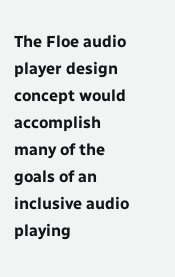The Floe audio player design concept would accomplish many of the goals of an inclusive audio playing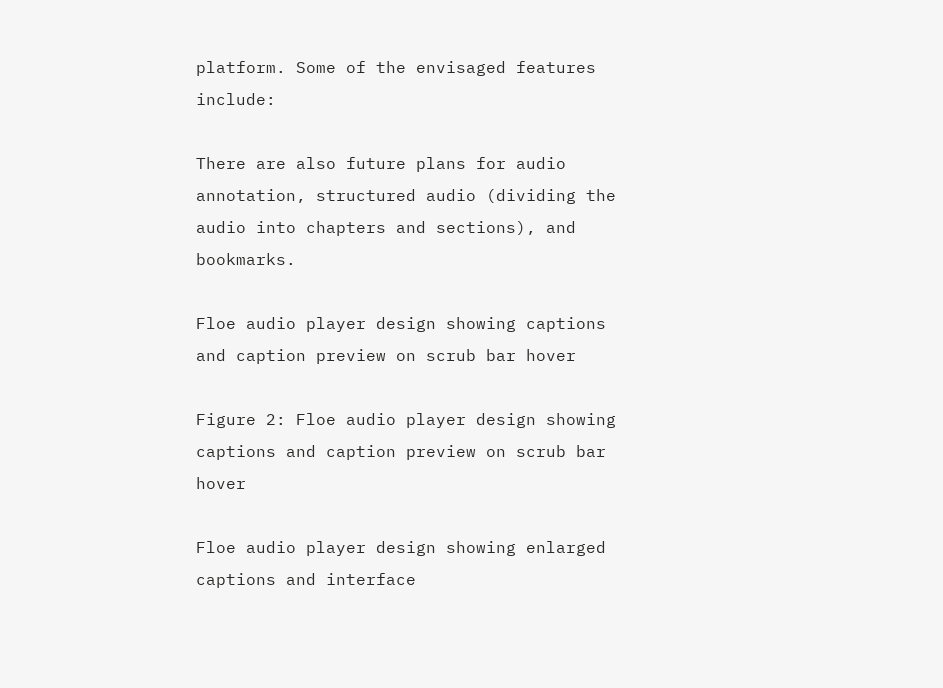platform. Some of the envisaged features include:

There are also future plans for audio annotation, structured audio (dividing the audio into chapters and sections), and bookmarks.

Floe audio player design showing captions and caption preview on scrub bar hover

Figure 2: Floe audio player design showing captions and caption preview on scrub bar hover

Floe audio player design showing enlarged captions and interface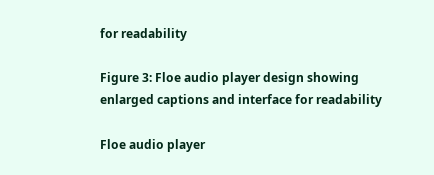for readability

Figure 3: Floe audio player design showing enlarged captions and interface for readability

Floe audio player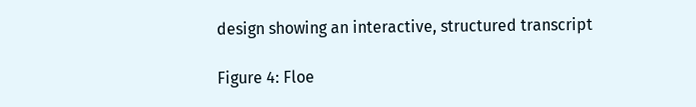design showing an interactive, structured transcript

Figure 4: Floe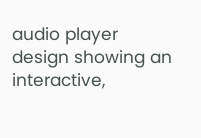audio player design showing an interactive,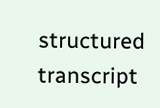structured transcript